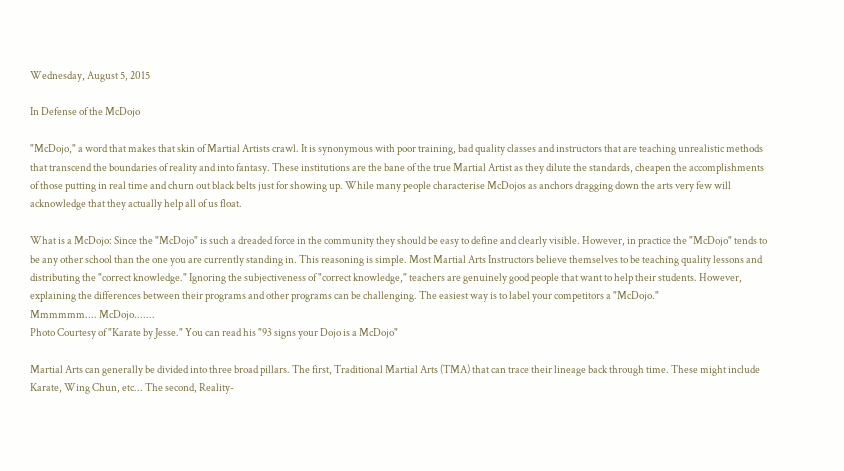Wednesday, August 5, 2015

In Defense of the McDojo

"McDojo," a word that makes that skin of Martial Artists crawl. It is synonymous with poor training, bad quality classes and instructors that are teaching unrealistic methods that transcend the boundaries of reality and into fantasy. These institutions are the bane of the true Martial Artist as they dilute the standards, cheapen the accomplishments of those putting in real time and churn out black belts just for showing up. While many people characterise McDojos as anchors dragging down the arts very few will acknowledge that they actually help all of us float.

What is a McDojo: Since the "McDojo" is such a dreaded force in the community they should be easy to define and clearly visible. However, in practice the "McDojo" tends to be any other school than the one you are currently standing in. This reasoning is simple. Most Martial Arts Instructors believe themselves to be teaching quality lessons and distributing the "correct knowledge." Ignoring the subjectiveness of "correct knowledge," teachers are genuinely good people that want to help their students. However, explaining the differences between their programs and other programs can be challenging. The easiest way is to label your competitors a "McDojo."
Mmmmmm.... McDojo.......
Photo Courtesy of "Karate by Jesse." You can read his "93 signs your Dojo is a McDojo"

Martial Arts can generally be divided into three broad pillars. The first, Traditional Martial Arts (TMA) that can trace their lineage back through time. These might include Karate, Wing Chun, etc... The second, Reality-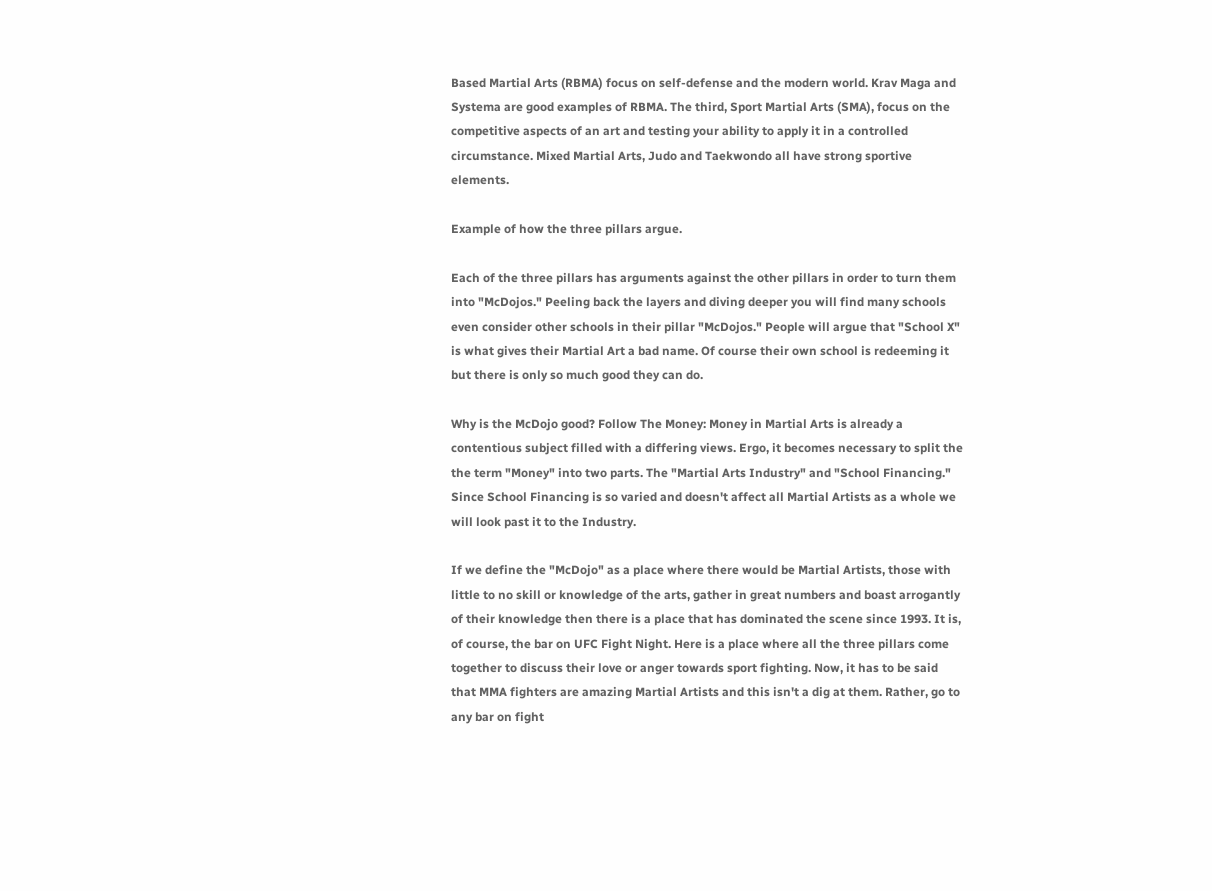Based Martial Arts (RBMA) focus on self-defense and the modern world. Krav Maga and Systema are good examples of RBMA. The third, Sport Martial Arts (SMA), focus on the competitive aspects of an art and testing your ability to apply it in a controlled circumstance. Mixed Martial Arts, Judo and Taekwondo all have strong sportive elements.

Example of how the three pillars argue.

Each of the three pillars has arguments against the other pillars in order to turn them into "McDojos." Peeling back the layers and diving deeper you will find many schools even consider other schools in their pillar "McDojos." People will argue that "School X" is what gives their Martial Art a bad name. Of course their own school is redeeming it but there is only so much good they can do.

Why is the McDojo good? Follow The Money: Money in Martial Arts is already a contentious subject filled with a differing views. Ergo, it becomes necessary to split the the term "Money" into two parts. The "Martial Arts Industry" and "School Financing." Since School Financing is so varied and doesn't affect all Martial Artists as a whole we will look past it to the Industry.

If we define the "McDojo" as a place where there would be Martial Artists, those with little to no skill or knowledge of the arts, gather in great numbers and boast arrogantly of their knowledge then there is a place that has dominated the scene since 1993. It is, of course, the bar on UFC Fight Night. Here is a place where all the three pillars come together to discuss their love or anger towards sport fighting. Now, it has to be said that MMA fighters are amazing Martial Artists and this isn't a dig at them. Rather, go to any bar on fight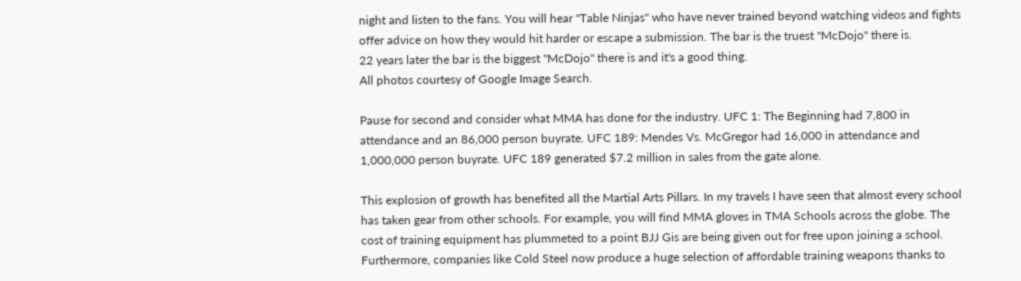night and listen to the fans. You will hear "Table Ninjas" who have never trained beyond watching videos and fights offer advice on how they would hit harder or escape a submission. The bar is the truest "McDojo" there is.
22 years later the bar is the biggest "McDojo" there is and it's a good thing.
All photos courtesy of Google Image Search.

Pause for second and consider what MMA has done for the industry. UFC 1: The Beginning had 7,800 in attendance and an 86,000 person buyrate. UFC 189: Mendes Vs. McGregor had 16,000 in attendance and 1,000,000 person buyrate. UFC 189 generated $7.2 million in sales from the gate alone.

This explosion of growth has benefited all the Martial Arts Pillars. In my travels I have seen that almost every school has taken gear from other schools. For example, you will find MMA gloves in TMA Schools across the globe. The cost of training equipment has plummeted to a point BJJ Gis are being given out for free upon joining a school. Furthermore, companies like Cold Steel now produce a huge selection of affordable training weapons thanks to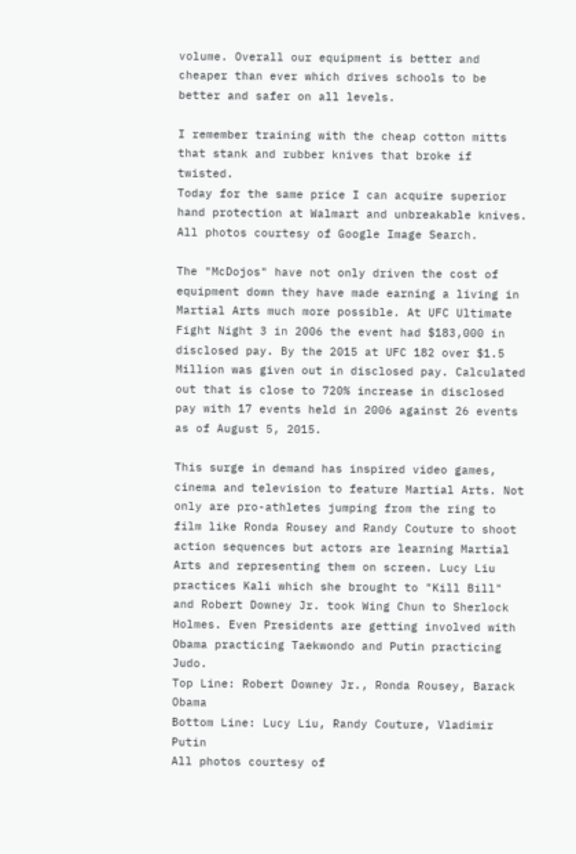volume. Overall our equipment is better and cheaper than ever which drives schools to be better and safer on all levels.

I remember training with the cheap cotton mitts that stank and rubber knives that broke if twisted.
Today for the same price I can acquire superior hand protection at Walmart and unbreakable knives.
All photos courtesy of Google Image Search.

The "McDojos" have not only driven the cost of equipment down they have made earning a living in Martial Arts much more possible. At UFC Ultimate Fight Night 3 in 2006 the event had $183,000 in disclosed pay. By the 2015 at UFC 182 over $1.5 Million was given out in disclosed pay. Calculated out that is close to 720% increase in disclosed pay with 17 events held in 2006 against 26 events as of August 5, 2015.

This surge in demand has inspired video games, cinema and television to feature Martial Arts. Not only are pro-athletes jumping from the ring to film like Ronda Rousey and Randy Couture to shoot action sequences but actors are learning Martial Arts and representing them on screen. Lucy Liu practices Kali which she brought to "Kill Bill" and Robert Downey Jr. took Wing Chun to Sherlock Holmes. Even Presidents are getting involved with Obama practicing Taekwondo and Putin practicing Judo.
Top Line: Robert Downey Jr., Ronda Rousey, Barack Obama
Bottom Line: Lucy Liu, Randy Couture, Vladimir Putin
All photos courtesy of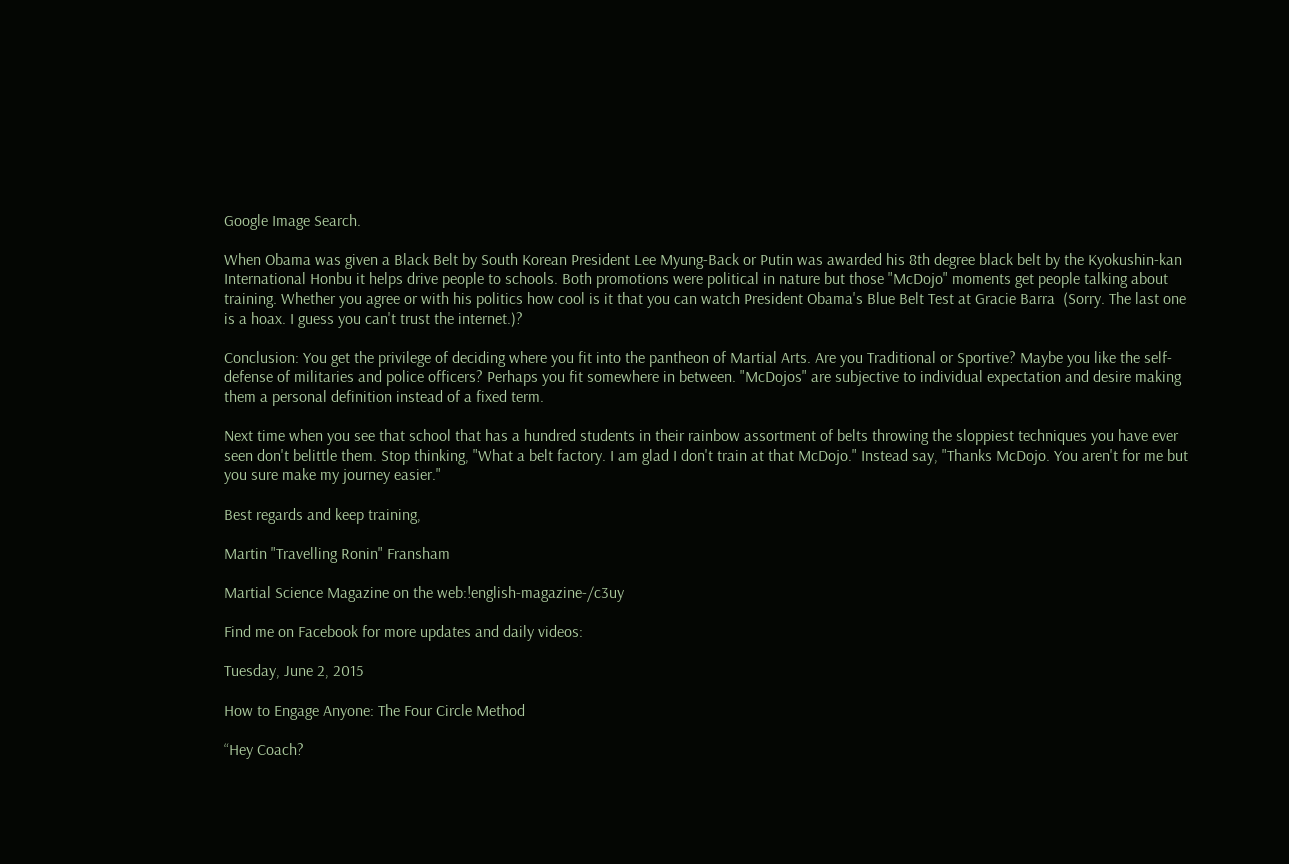Google Image Search.

When Obama was given a Black Belt by South Korean President Lee Myung-Back or Putin was awarded his 8th degree black belt by the Kyokushin-kan International Honbu it helps drive people to schools. Both promotions were political in nature but those "McDojo" moments get people talking about training. Whether you agree or with his politics how cool is it that you can watch President Obama's Blue Belt Test at Gracie Barra  (Sorry. The last one is a hoax. I guess you can't trust the internet.)?

Conclusion: You get the privilege of deciding where you fit into the pantheon of Martial Arts. Are you Traditional or Sportive? Maybe you like the self-defense of militaries and police officers? Perhaps you fit somewhere in between. "McDojos" are subjective to individual expectation and desire making them a personal definition instead of a fixed term.

Next time when you see that school that has a hundred students in their rainbow assortment of belts throwing the sloppiest techniques you have ever seen don't belittle them. Stop thinking, "What a belt factory. I am glad I don't train at that McDojo." Instead say, "Thanks McDojo. You aren't for me but you sure make my journey easier."

Best regards and keep training,

Martin "Travelling Ronin" Fransham

Martial Science Magazine on the web:!english-magazine-/c3uy

Find me on Facebook for more updates and daily videos:

Tuesday, June 2, 2015

How to Engage Anyone: The Four Circle Method

“Hey Coach?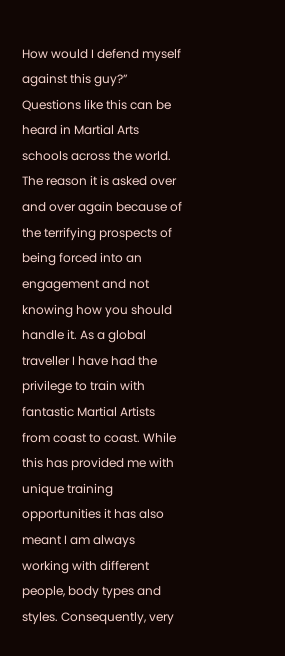How would I defend myself against this guy?” Questions like this can be heard in Martial Arts schools across the world. The reason it is asked over and over again because of the terrifying prospects of being forced into an engagement and not knowing how you should handle it. As a global traveller I have had the privilege to train with fantastic Martial Artists from coast to coast. While this has provided me with unique training opportunities it has also meant I am always working with different people, body types and styles. Consequently, very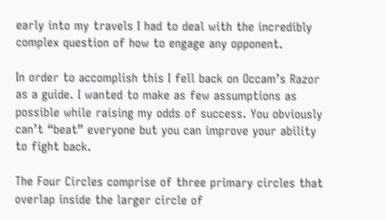early into my travels I had to deal with the incredibly complex question of how to engage any opponent.

In order to accomplish this I fell back on Occam’s Razor as a guide. I wanted to make as few assumptions as possible while raising my odds of success. You obviously can’t “beat” everyone but you can improve your ability to fight back.

The Four Circles comprise of three primary circles that overlap inside the larger circle of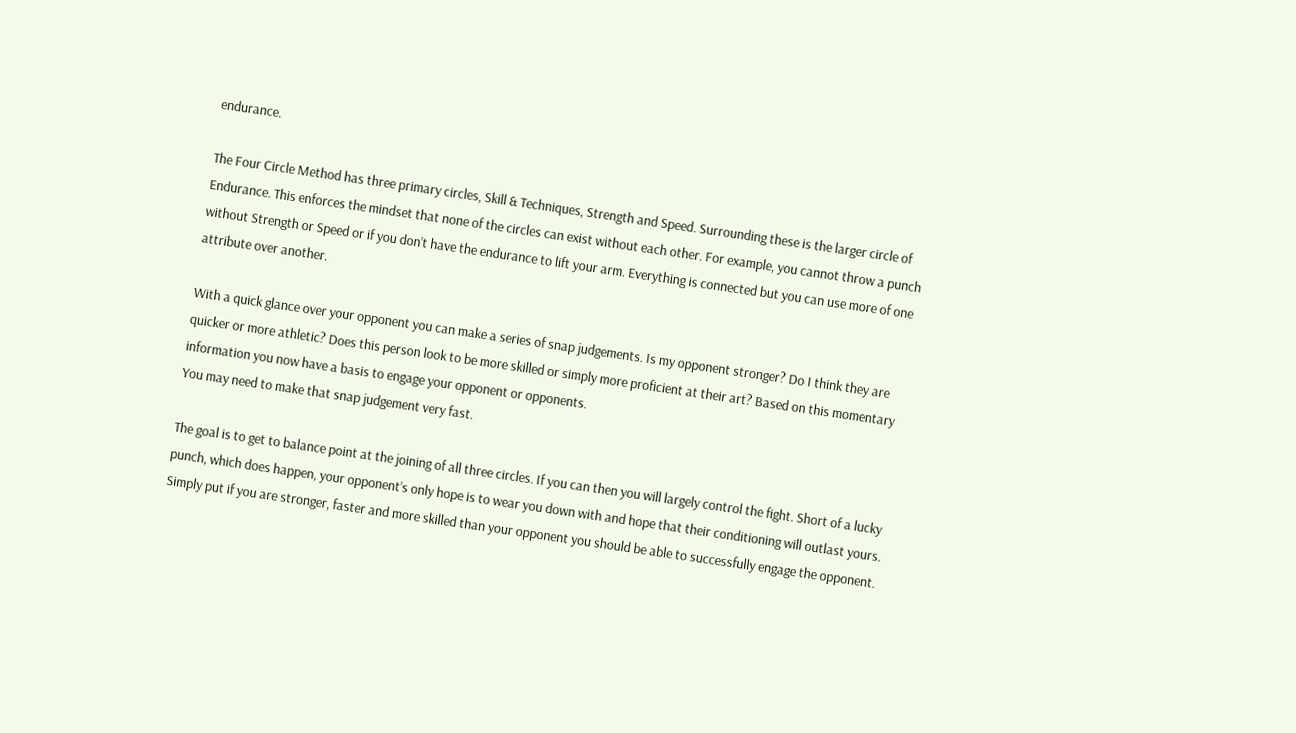endurance.

The Four Circle Method has three primary circles, Skill & Techniques, Strength and Speed. Surrounding these is the larger circle of Endurance. This enforces the mindset that none of the circles can exist without each other. For example, you cannot throw a punch without Strength or Speed or if you don’t have the endurance to lift your arm. Everything is connected but you can use more of one attribute over another.

With a quick glance over your opponent you can make a series of snap judgements. Is my opponent stronger? Do I think they are quicker or more athletic? Does this person look to be more skilled or simply more proficient at their art? Based on this momentary information you now have a basis to engage your opponent or opponents.
You may need to make that snap judgement very fast.

The goal is to get to balance point at the joining of all three circles. If you can then you will largely control the fight. Short of a lucky punch, which does happen, your opponent’s only hope is to wear you down with and hope that their conditioning will outlast yours. Simply put if you are stronger, faster and more skilled than your opponent you should be able to successfully engage the opponent.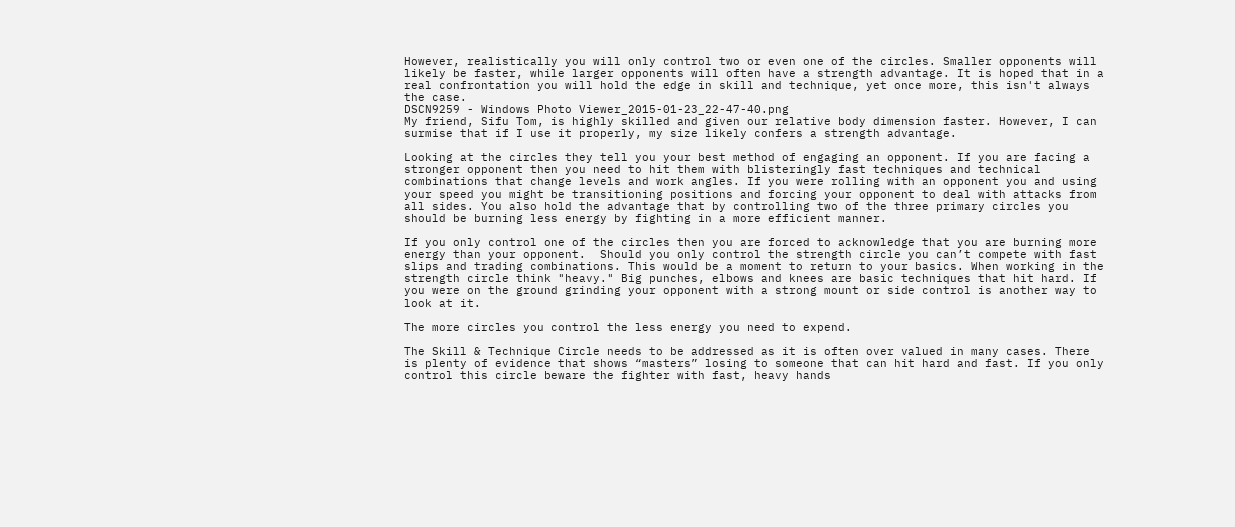However, realistically you will only control two or even one of the circles. Smaller opponents will likely be faster, while larger opponents will often have a strength advantage. It is hoped that in a real confrontation you will hold the edge in skill and technique, yet once more, this isn't always the case.
DSCN9259 - Windows Photo Viewer_2015-01-23_22-47-40.png
My friend, Sifu Tom, is highly skilled and given our relative body dimension faster. However, I can surmise that if I use it properly, my size likely confers a strength advantage.

Looking at the circles they tell you your best method of engaging an opponent. If you are facing a stronger opponent then you need to hit them with blisteringly fast techniques and technical combinations that change levels and work angles. If you were rolling with an opponent you and using your speed you might be transitioning positions and forcing your opponent to deal with attacks from all sides. You also hold the advantage that by controlling two of the three primary circles you should be burning less energy by fighting in a more efficient manner.

If you only control one of the circles then you are forced to acknowledge that you are burning more energy than your opponent.  Should you only control the strength circle you can’t compete with fast slips and trading combinations. This would be a moment to return to your basics. When working in the strength circle think "heavy." Big punches, elbows and knees are basic techniques that hit hard. If you were on the ground grinding your opponent with a strong mount or side control is another way to look at it.

The more circles you control the less energy you need to expend.

The Skill & Technique Circle needs to be addressed as it is often over valued in many cases. There is plenty of evidence that shows “masters” losing to someone that can hit hard and fast. If you only control this circle beware the fighter with fast, heavy hands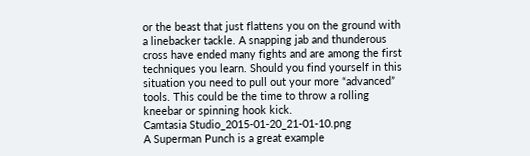or the beast that just flattens you on the ground with a linebacker tackle. A snapping jab and thunderous cross have ended many fights and are among the first techniques you learn. Should you find yourself in this situation you need to pull out your more “advanced” tools. This could be the time to throw a rolling kneebar or spinning hook kick.
Camtasia Studio_2015-01-20_21-01-10.png
A Superman Punch is a great example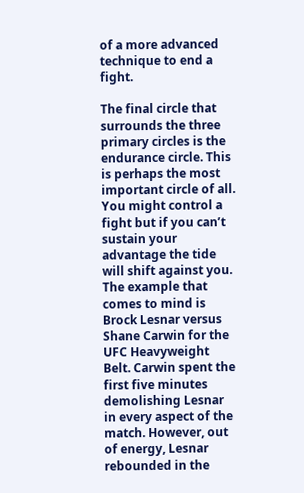of a more advanced technique to end a fight.

The final circle that surrounds the three primary circles is the endurance circle. This is perhaps the most important circle of all. You might control a fight but if you can’t sustain your advantage the tide will shift against you. The example that comes to mind is Brock Lesnar versus Shane Carwin for the UFC Heavyweight Belt. Carwin spent the first five minutes demolishing Lesnar in every aspect of the match. However, out of energy, Lesnar rebounded in the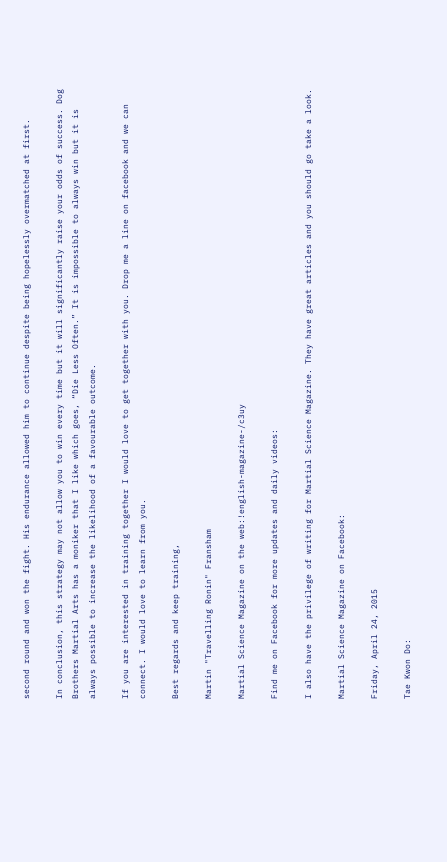second round and won the fight. His endurance allowed him to continue despite being hopelessly overmatched at first.

In conclusion, this strategy may not allow you to win every time but it will significantly raise your odds of success. Dog Brothers Martial Arts has a moniker that I like which goes, “Die Less Often.” It is impossible to always win but it is always possible to increase the likelihood of a favourable outcome.

If you are interested in training together I would love to get together with you. Drop me a line on facebook and we can connect. I would love to learn from you.

Best regards and keep training,

Martin "Travelling Ronin" Fransham

Martial Science Magazine on the web:!english-magazine-/c3uy

Find me on Facebook for more updates and daily videos:

I also have the privilege of writing for Martial Science Magazine. They have great articles and you should go take a look.

Martial Science Magazine on Facebook:

Friday, April 24, 2015

Tae Kwon Do: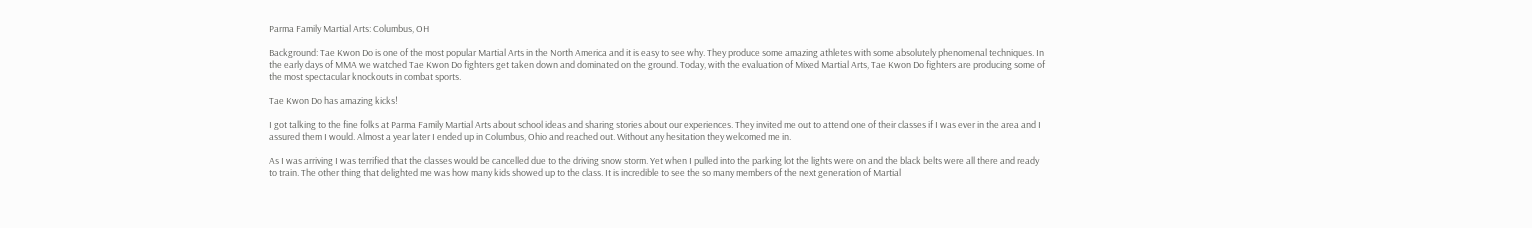Parma Family Martial Arts: Columbus, OH

Background: Tae Kwon Do is one of the most popular Martial Arts in the North America and it is easy to see why. They produce some amazing athletes with some absolutely phenomenal techniques. In the early days of MMA we watched Tae Kwon Do fighters get taken down and dominated on the ground. Today, with the evaluation of Mixed Martial Arts, Tae Kwon Do fighters are producing some of the most spectacular knockouts in combat sports.

Tae Kwon Do has amazing kicks!

I got talking to the fine folks at Parma Family Martial Arts about school ideas and sharing stories about our experiences. They invited me out to attend one of their classes if I was ever in the area and I assured them I would. Almost a year later I ended up in Columbus, Ohio and reached out. Without any hesitation they welcomed me in.

As I was arriving I was terrified that the classes would be cancelled due to the driving snow storm. Yet when I pulled into the parking lot the lights were on and the black belts were all there and ready to train. The other thing that delighted me was how many kids showed up to the class. It is incredible to see the so many members of the next generation of Martial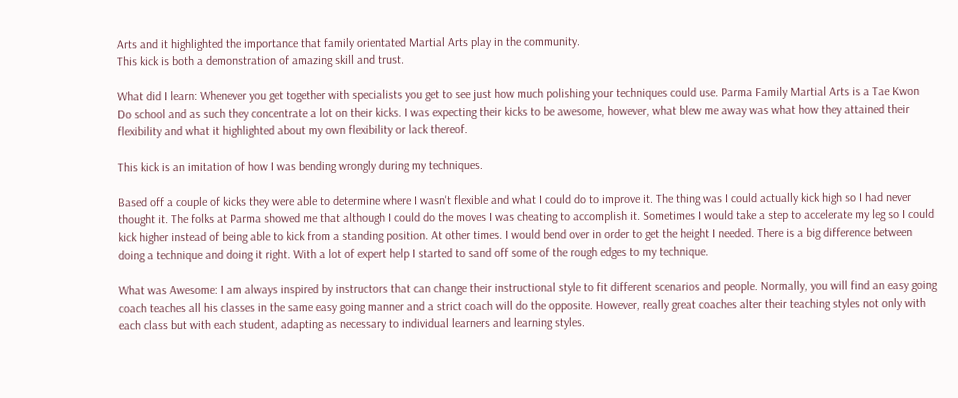Arts and it highlighted the importance that family orientated Martial Arts play in the community.
This kick is both a demonstration of amazing skill and trust.

What did I learn: Whenever you get together with specialists you get to see just how much polishing your techniques could use. Parma Family Martial Arts is a Tae Kwon Do school and as such they concentrate a lot on their kicks. I was expecting their kicks to be awesome, however, what blew me away was what how they attained their flexibility and what it highlighted about my own flexibility or lack thereof.

This kick is an imitation of how I was bending wrongly during my techniques.

Based off a couple of kicks they were able to determine where I wasn't flexible and what I could do to improve it. The thing was I could actually kick high so I had never thought it. The folks at Parma showed me that although I could do the moves I was cheating to accomplish it. Sometimes I would take a step to accelerate my leg so I could kick higher instead of being able to kick from a standing position. At other times. I would bend over in order to get the height I needed. There is a big difference between doing a technique and doing it right. With a lot of expert help I started to sand off some of the rough edges to my technique.

What was Awesome: I am always inspired by instructors that can change their instructional style to fit different scenarios and people. Normally, you will find an easy going coach teaches all his classes in the same easy going manner and a strict coach will do the opposite. However, really great coaches alter their teaching styles not only with each class but with each student, adapting as necessary to individual learners and learning styles.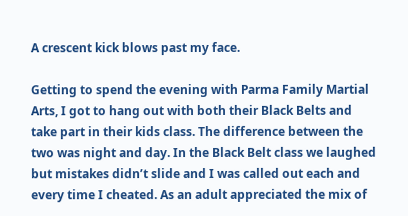A crescent kick blows past my face.

Getting to spend the evening with Parma Family Martial Arts, I got to hang out with both their Black Belts and take part in their kids class. The difference between the two was night and day. In the Black Belt class we laughed but mistakes didn’t slide and I was called out each and every time I cheated. As an adult appreciated the mix of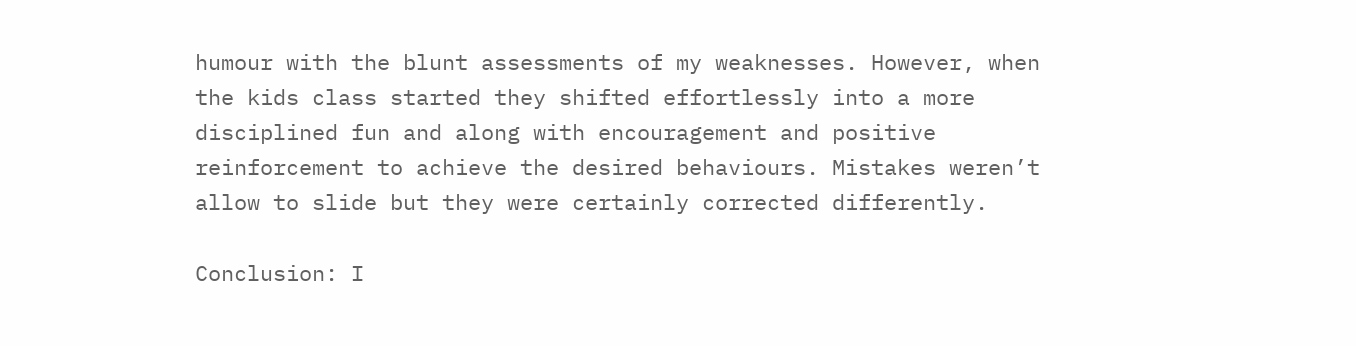humour with the blunt assessments of my weaknesses. However, when the kids class started they shifted effortlessly into a more disciplined fun and along with encouragement and positive reinforcement to achieve the desired behaviours. Mistakes weren’t allow to slide but they were certainly corrected differently.

Conclusion: I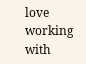love working with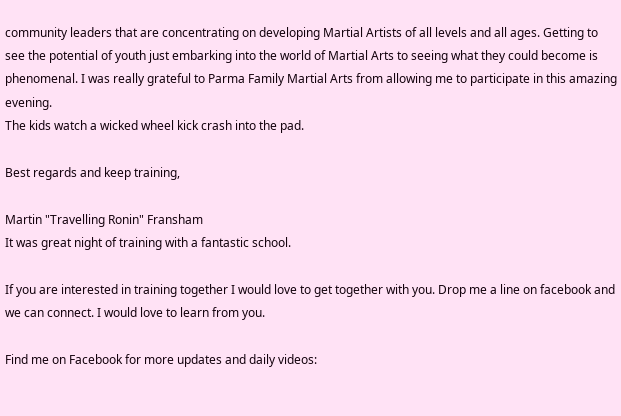community leaders that are concentrating on developing Martial Artists of all levels and all ages. Getting to see the potential of youth just embarking into the world of Martial Arts to seeing what they could become is phenomenal. I was really grateful to Parma Family Martial Arts from allowing me to participate in this amazing evening.
The kids watch a wicked wheel kick crash into the pad.

Best regards and keep training,

Martin "Travelling Ronin" Fransham
It was great night of training with a fantastic school.

If you are interested in training together I would love to get together with you. Drop me a line on facebook and we can connect. I would love to learn from you.

Find me on Facebook for more updates and daily videos: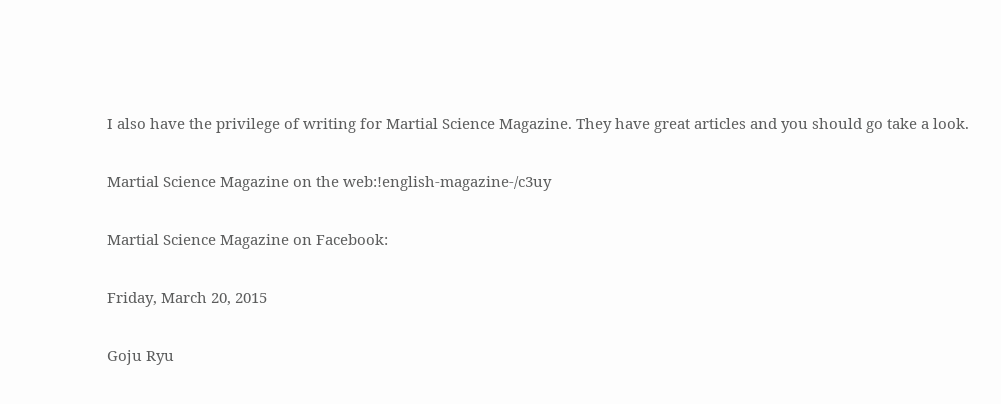I also have the privilege of writing for Martial Science Magazine. They have great articles and you should go take a look.

Martial Science Magazine on the web:!english-magazine-/c3uy

Martial Science Magazine on Facebook:

Friday, March 20, 2015

Goju Ryu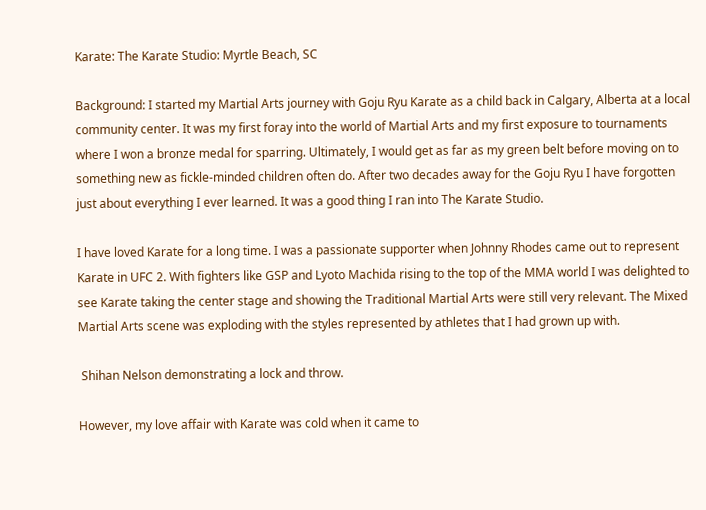Karate: The Karate Studio: Myrtle Beach, SC

Background: I started my Martial Arts journey with Goju Ryu Karate as a child back in Calgary, Alberta at a local community center. It was my first foray into the world of Martial Arts and my first exposure to tournaments where I won a bronze medal for sparring. Ultimately, I would get as far as my green belt before moving on to something new as fickle-minded children often do. After two decades away for the Goju Ryu I have forgotten just about everything I ever learned. It was a good thing I ran into The Karate Studio.

I have loved Karate for a long time. I was a passionate supporter when Johnny Rhodes came out to represent Karate in UFC 2. With fighters like GSP and Lyoto Machida rising to the top of the MMA world I was delighted to see Karate taking the center stage and showing the Traditional Martial Arts were still very relevant. The Mixed Martial Arts scene was exploding with the styles represented by athletes that I had grown up with.

 Shihan Nelson demonstrating a lock and throw.

However, my love affair with Karate was cold when it came to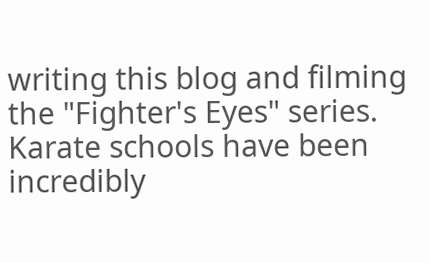writing this blog and filming the "Fighter's Eyes" series. Karate schools have been incredibly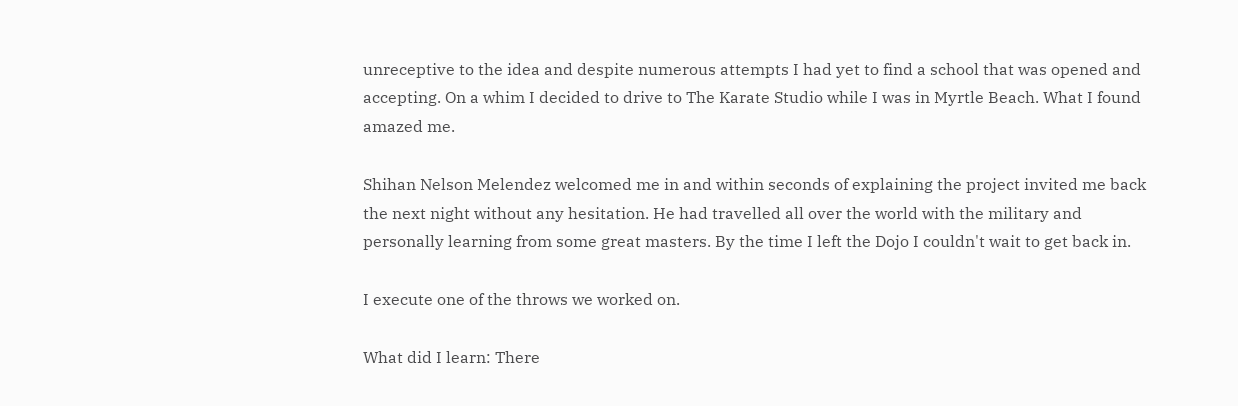unreceptive to the idea and despite numerous attempts I had yet to find a school that was opened and accepting. On a whim I decided to drive to The Karate Studio while I was in Myrtle Beach. What I found amazed me.

Shihan Nelson Melendez welcomed me in and within seconds of explaining the project invited me back the next night without any hesitation. He had travelled all over the world with the military and personally learning from some great masters. By the time I left the Dojo I couldn't wait to get back in.

I execute one of the throws we worked on.

What did I learn: There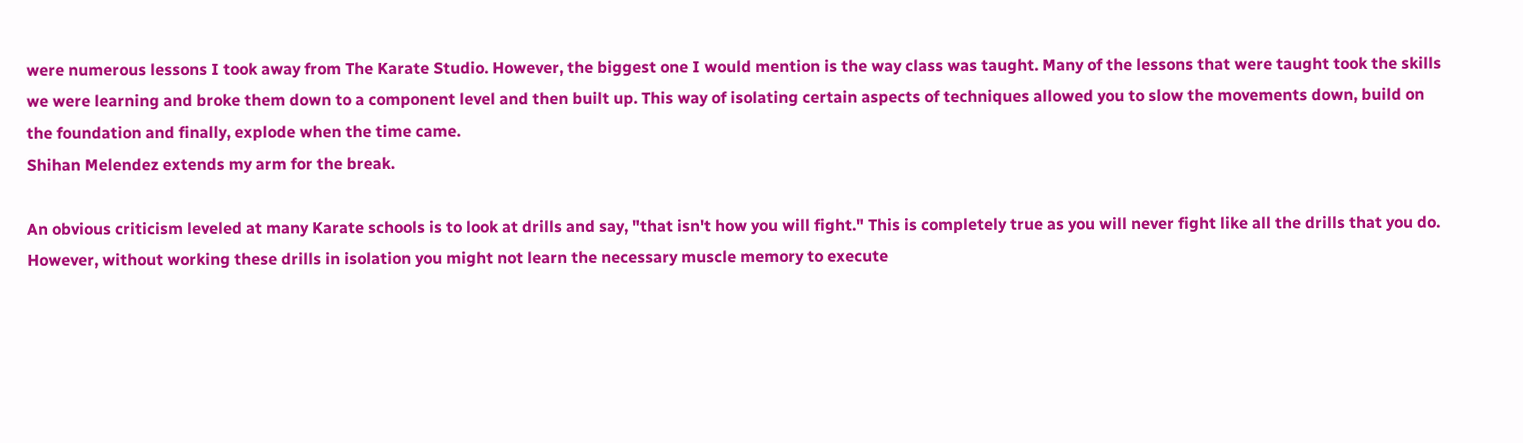were numerous lessons I took away from The Karate Studio. However, the biggest one I would mention is the way class was taught. Many of the lessons that were taught took the skills we were learning and broke them down to a component level and then built up. This way of isolating certain aspects of techniques allowed you to slow the movements down, build on the foundation and finally, explode when the time came.
Shihan Melendez extends my arm for the break.

An obvious criticism leveled at many Karate schools is to look at drills and say, "that isn't how you will fight." This is completely true as you will never fight like all the drills that you do. However, without working these drills in isolation you might not learn the necessary muscle memory to execute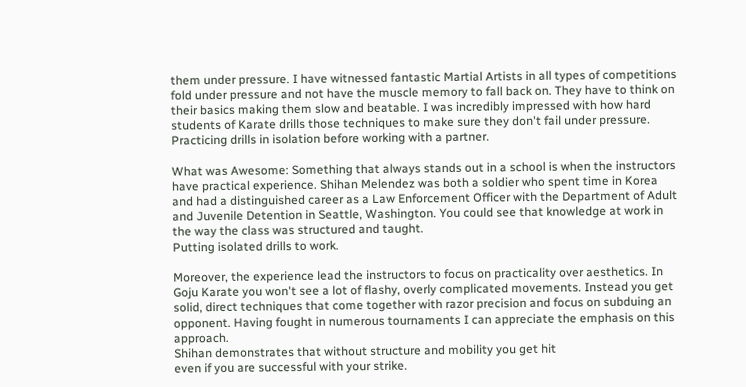them under pressure. I have witnessed fantastic Martial Artists in all types of competitions fold under pressure and not have the muscle memory to fall back on. They have to think on their basics making them slow and beatable. I was incredibly impressed with how hard students of Karate drills those techniques to make sure they don't fail under pressure.
Practicing drills in isolation before working with a partner.

What was Awesome: Something that always stands out in a school is when the instructors have practical experience. Shihan Melendez was both a soldier who spent time in Korea and had a distinguished career as a Law Enforcement Officer with the Department of Adult and Juvenile Detention in Seattle, Washington. You could see that knowledge at work in the way the class was structured and taught.
Putting isolated drills to work.

Moreover, the experience lead the instructors to focus on practicality over aesthetics. In Goju Karate you won't see a lot of flashy, overly complicated movements. Instead you get solid, direct techniques that come together with razor precision and focus on subduing an opponent. Having fought in numerous tournaments I can appreciate the emphasis on this approach.
Shihan demonstrates that without structure and mobility you get hit
even if you are successful with your strike.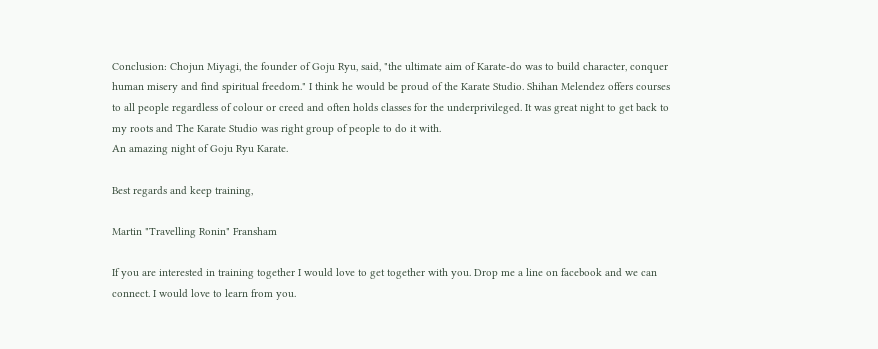Conclusion: Chojun Miyagi, the founder of Goju Ryu, said, "the ultimate aim of Karate-do was to build character, conquer human misery and find spiritual freedom." I think he would be proud of the Karate Studio. Shihan Melendez offers courses to all people regardless of colour or creed and often holds classes for the underprivileged. It was great night to get back to my roots and The Karate Studio was right group of people to do it with.
An amazing night of Goju Ryu Karate.

Best regards and keep training,

Martin "Travelling Ronin" Fransham

If you are interested in training together I would love to get together with you. Drop me a line on facebook and we can connect. I would love to learn from you.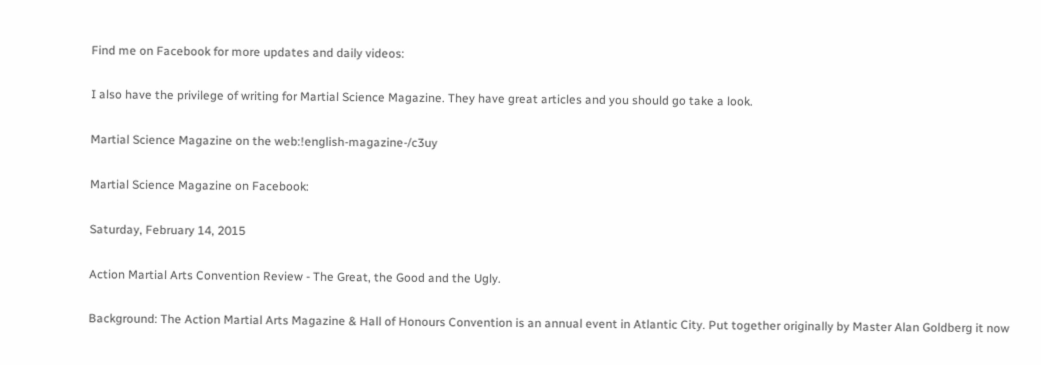Find me on Facebook for more updates and daily videos:

I also have the privilege of writing for Martial Science Magazine. They have great articles and you should go take a look.

Martial Science Magazine on the web:!english-magazine-/c3uy

Martial Science Magazine on Facebook:

Saturday, February 14, 2015

Action Martial Arts Convention Review - The Great, the Good and the Ugly.

Background: The Action Martial Arts Magazine & Hall of Honours Convention is an annual event in Atlantic City. Put together originally by Master Alan Goldberg it now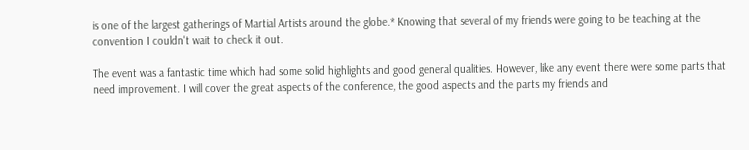is one of the largest gatherings of Martial Artists around the globe.* Knowing that several of my friends were going to be teaching at the convention I couldn't wait to check it out.

The event was a fantastic time which had some solid highlights and good general qualities. However, like any event there were some parts that need improvement. I will cover the great aspects of the conference, the good aspects and the parts my friends and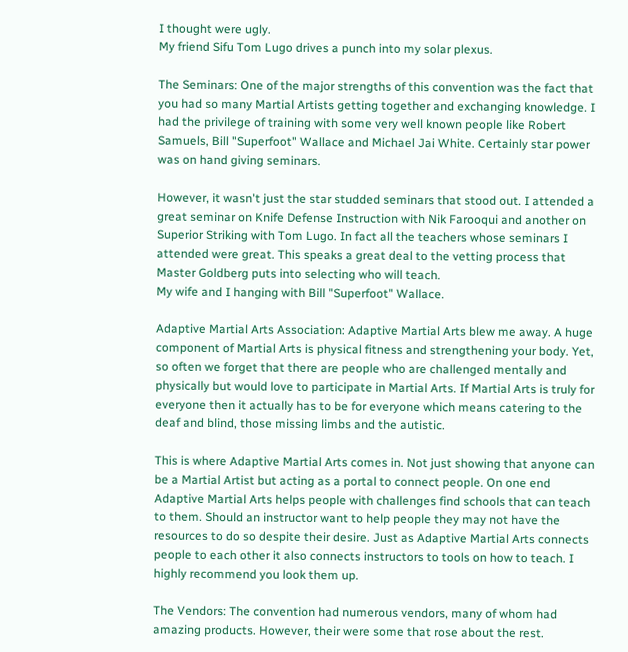I thought were ugly.
My friend Sifu Tom Lugo drives a punch into my solar plexus.

The Seminars: One of the major strengths of this convention was the fact that you had so many Martial Artists getting together and exchanging knowledge. I had the privilege of training with some very well known people like Robert Samuels, Bill "Superfoot" Wallace and Michael Jai White. Certainly star power was on hand giving seminars.

However, it wasn't just the star studded seminars that stood out. I attended a great seminar on Knife Defense Instruction with Nik Farooqui and another on Superior Striking with Tom Lugo. In fact all the teachers whose seminars I attended were great. This speaks a great deal to the vetting process that Master Goldberg puts into selecting who will teach.
My wife and I hanging with Bill "Superfoot" Wallace.

Adaptive Martial Arts Association: Adaptive Martial Arts blew me away. A huge component of Martial Arts is physical fitness and strengthening your body. Yet, so often we forget that there are people who are challenged mentally and physically but would love to participate in Martial Arts. If Martial Arts is truly for everyone then it actually has to be for everyone which means catering to the deaf and blind, those missing limbs and the autistic.

This is where Adaptive Martial Arts comes in. Not just showing that anyone can be a Martial Artist but acting as a portal to connect people. On one end Adaptive Martial Arts helps people with challenges find schools that can teach to them. Should an instructor want to help people they may not have the resources to do so despite their desire. Just as Adaptive Martial Arts connects people to each other it also connects instructors to tools on how to teach. I highly recommend you look them up.

The Vendors: The convention had numerous vendors, many of whom had amazing products. However, their were some that rose about the rest.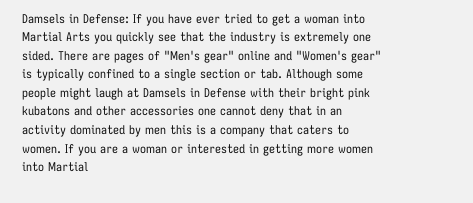Damsels in Defense: If you have ever tried to get a woman into Martial Arts you quickly see that the industry is extremely one sided. There are pages of "Men's gear" online and "Women's gear" is typically confined to a single section or tab. Although some people might laugh at Damsels in Defense with their bright pink kubatons and other accessories one cannot deny that in an activity dominated by men this is a company that caters to women. If you are a woman or interested in getting more women into Martial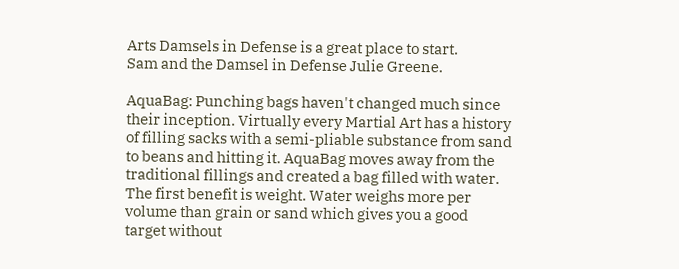Arts Damsels in Defense is a great place to start.
Sam and the Damsel in Defense Julie Greene.

AquaBag: Punching bags haven't changed much since their inception. Virtually every Martial Art has a history of filling sacks with a semi-pliable substance from sand to beans and hitting it. AquaBag moves away from the traditional fillings and created a bag filled with water. The first benefit is weight. Water weighs more per volume than grain or sand which gives you a good target without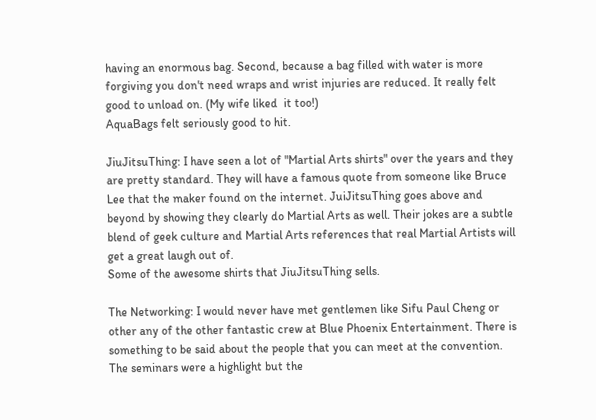having an enormous bag. Second, because a bag filled with water is more forgiving you don't need wraps and wrist injuries are reduced. It really felt good to unload on. (My wife liked  it too!)
AquaBags felt seriously good to hit.

JiuJitsuThing: I have seen a lot of "Martial Arts shirts" over the years and they are pretty standard. They will have a famous quote from someone like Bruce Lee that the maker found on the internet. JuiJitsuThing goes above and beyond by showing they clearly do Martial Arts as well. Their jokes are a subtle blend of geek culture and Martial Arts references that real Martial Artists will get a great laugh out of.
Some of the awesome shirts that JiuJitsuThing sells.

The Networking: I would never have met gentlemen like Sifu Paul Cheng or other any of the other fantastic crew at Blue Phoenix Entertainment. There is something to be said about the people that you can meet at the convention. The seminars were a highlight but the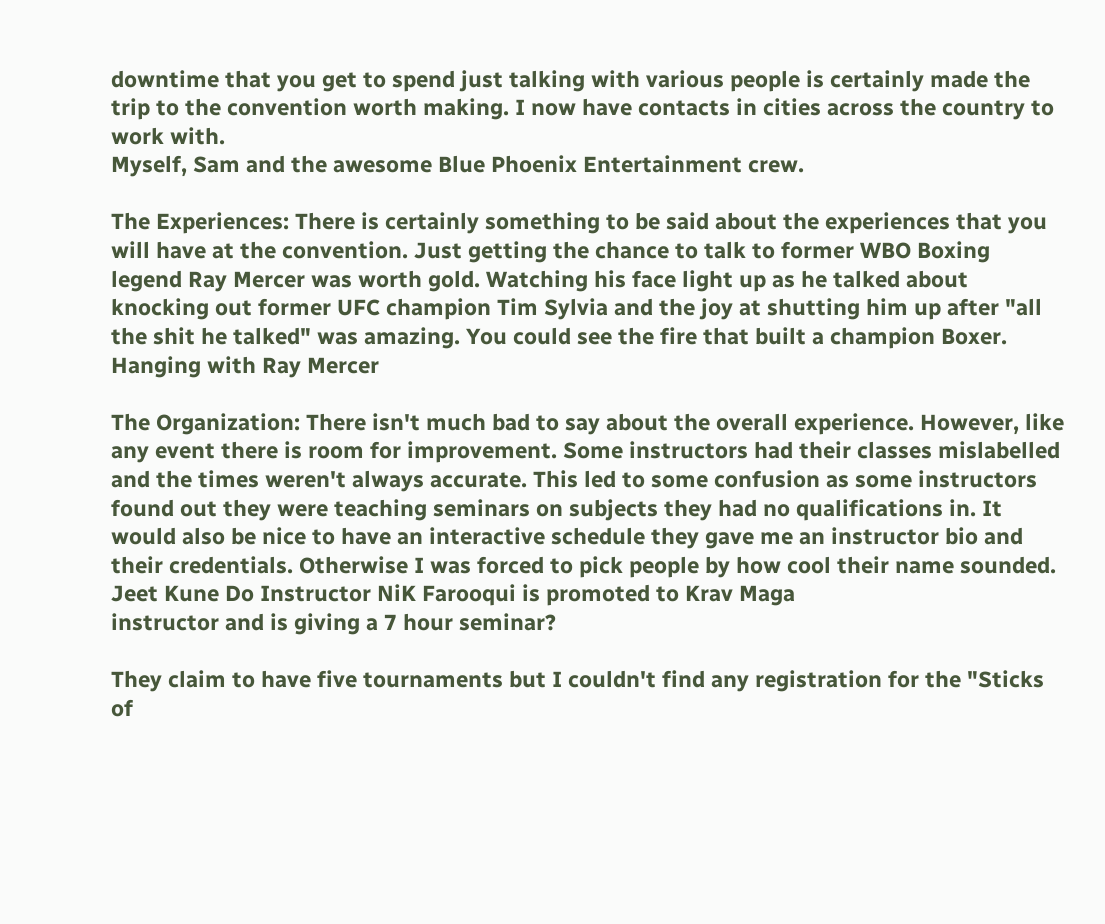downtime that you get to spend just talking with various people is certainly made the trip to the convention worth making. I now have contacts in cities across the country to work with.
Myself, Sam and the awesome Blue Phoenix Entertainment crew.

The Experiences: There is certainly something to be said about the experiences that you will have at the convention. Just getting the chance to talk to former WBO Boxing legend Ray Mercer was worth gold. Watching his face light up as he talked about knocking out former UFC champion Tim Sylvia and the joy at shutting him up after "all the shit he talked" was amazing. You could see the fire that built a champion Boxer.
Hanging with Ray Mercer

The Organization: There isn't much bad to say about the overall experience. However, like any event there is room for improvement. Some instructors had their classes mislabelled and the times weren't always accurate. This led to some confusion as some instructors found out they were teaching seminars on subjects they had no qualifications in. It would also be nice to have an interactive schedule they gave me an instructor bio and their credentials. Otherwise I was forced to pick people by how cool their name sounded.
Jeet Kune Do Instructor NiK Farooqui is promoted to Krav Maga
instructor and is giving a 7 hour seminar?

They claim to have five tournaments but I couldn't find any registration for the "Sticks of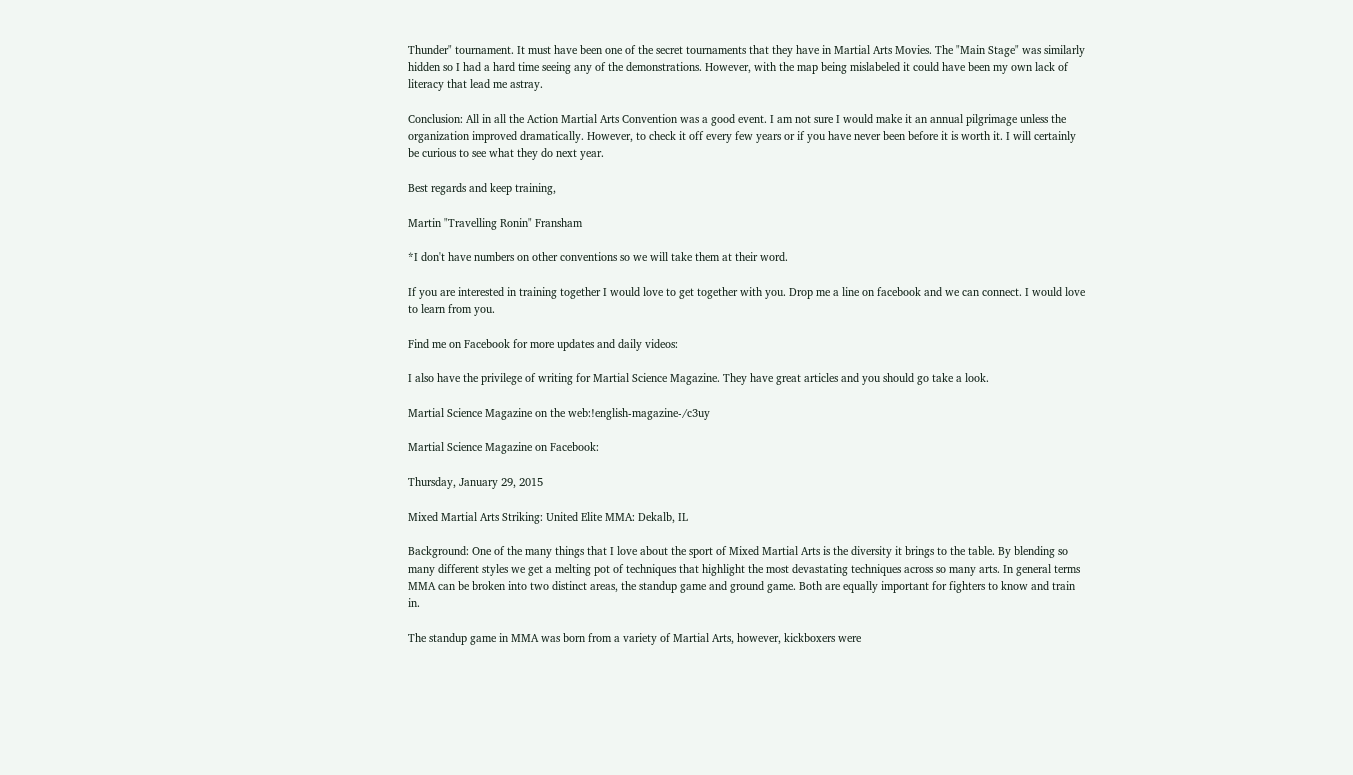Thunder" tournament. It must have been one of the secret tournaments that they have in Martial Arts Movies. The "Main Stage" was similarly hidden so I had a hard time seeing any of the demonstrations. However, with the map being mislabeled it could have been my own lack of literacy that lead me astray.

Conclusion: All in all the Action Martial Arts Convention was a good event. I am not sure I would make it an annual pilgrimage unless the organization improved dramatically. However, to check it off every few years or if you have never been before it is worth it. I will certainly be curious to see what they do next year.

Best regards and keep training,

Martin "Travelling Ronin" Fransham

*I don't have numbers on other conventions so we will take them at their word.

If you are interested in training together I would love to get together with you. Drop me a line on facebook and we can connect. I would love to learn from you.

Find me on Facebook for more updates and daily videos:

I also have the privilege of writing for Martial Science Magazine. They have great articles and you should go take a look.

Martial Science Magazine on the web:!english-magazine-/c3uy

Martial Science Magazine on Facebook:

Thursday, January 29, 2015

Mixed Martial Arts Striking: United Elite MMA: Dekalb, IL

Background: One of the many things that I love about the sport of Mixed Martial Arts is the diversity it brings to the table. By blending so many different styles we get a melting pot of techniques that highlight the most devastating techniques across so many arts. In general terms MMA can be broken into two distinct areas, the standup game and ground game. Both are equally important for fighters to know and train in.

The standup game in MMA was born from a variety of Martial Arts, however, kickboxers were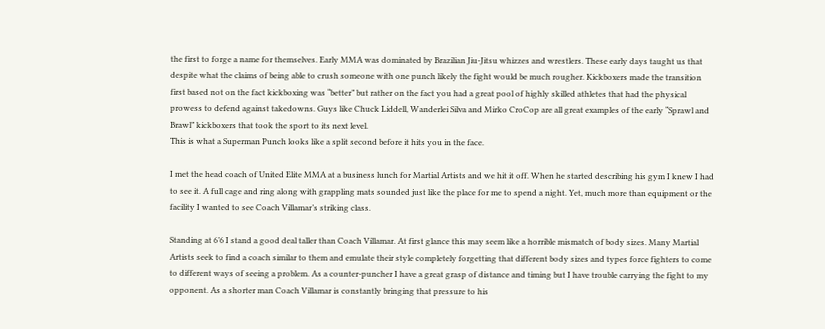the first to forge a name for themselves. Early MMA was dominated by Brazilian Jiu-Jitsu whizzes and wrestlers. These early days taught us that despite what the claims of being able to crush someone with one punch likely the fight would be much rougher. Kickboxers made the transition first based not on the fact kickboxing was “better” but rather on the fact you had a great pool of highly skilled athletes that had the physical prowess to defend against takedowns. Guys like Chuck Liddell, Wanderlei Silva and Mirko CroCop are all great examples of the early “Sprawl and Brawl” kickboxers that took the sport to its next level.
This is what a Superman Punch looks like a split second before it hits you in the face.

I met the head coach of United Elite MMA at a business lunch for Martial Artists and we hit it off. When he started describing his gym I knew I had to see it. A full cage and ring along with grappling mats sounded just like the place for me to spend a night. Yet, much more than equipment or the facility I wanted to see Coach Villamar’s striking class.

Standing at 6’6 I stand a good deal taller than Coach Villamar. At first glance this may seem like a horrible mismatch of body sizes. Many Martial Artists seek to find a coach similar to them and emulate their style completely forgetting that different body sizes and types force fighters to come to different ways of seeing a problem. As a counter-puncher I have a great grasp of distance and timing but I have trouble carrying the fight to my opponent. As a shorter man Coach Villamar is constantly bringing that pressure to his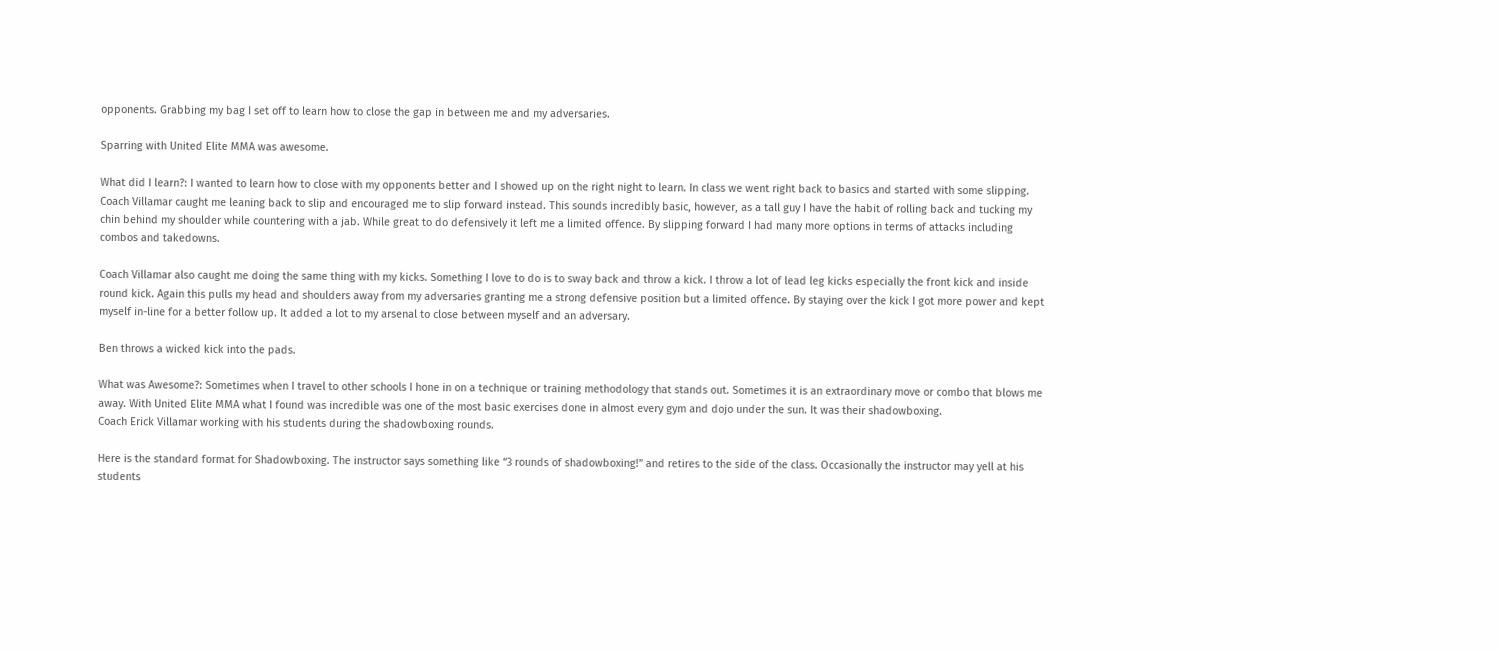opponents. Grabbing my bag I set off to learn how to close the gap in between me and my adversaries.

Sparring with United Elite MMA was awesome.

What did I learn?: I wanted to learn how to close with my opponents better and I showed up on the right night to learn. In class we went right back to basics and started with some slipping. Coach Villamar caught me leaning back to slip and encouraged me to slip forward instead. This sounds incredibly basic, however, as a tall guy I have the habit of rolling back and tucking my chin behind my shoulder while countering with a jab. While great to do defensively it left me a limited offence. By slipping forward I had many more options in terms of attacks including combos and takedowns.

Coach Villamar also caught me doing the same thing with my kicks. Something I love to do is to sway back and throw a kick. I throw a lot of lead leg kicks especially the front kick and inside round kick. Again this pulls my head and shoulders away from my adversaries granting me a strong defensive position but a limited offence. By staying over the kick I got more power and kept myself in-line for a better follow up. It added a lot to my arsenal to close between myself and an adversary.

Ben throws a wicked kick into the pads.

What was Awesome?: Sometimes when I travel to other schools I hone in on a technique or training methodology that stands out. Sometimes it is an extraordinary move or combo that blows me away. With United Elite MMA what I found was incredible was one of the most basic exercises done in almost every gym and dojo under the sun. It was their shadowboxing.
Coach Erick Villamar working with his students during the shadowboxing rounds.

Here is the standard format for Shadowboxing. The instructor says something like “3 rounds of shadowboxing!” and retires to the side of the class. Occasionally the instructor may yell at his students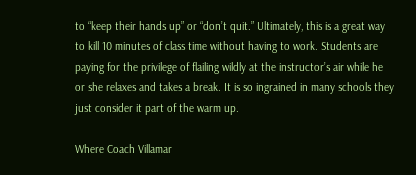to “keep their hands up” or “don’t quit.” Ultimately, this is a great way to kill 10 minutes of class time without having to work. Students are paying for the privilege of flailing wildly at the instructor’s air while he or she relaxes and takes a break. It is so ingrained in many schools they just consider it part of the warm up.

Where Coach Villamar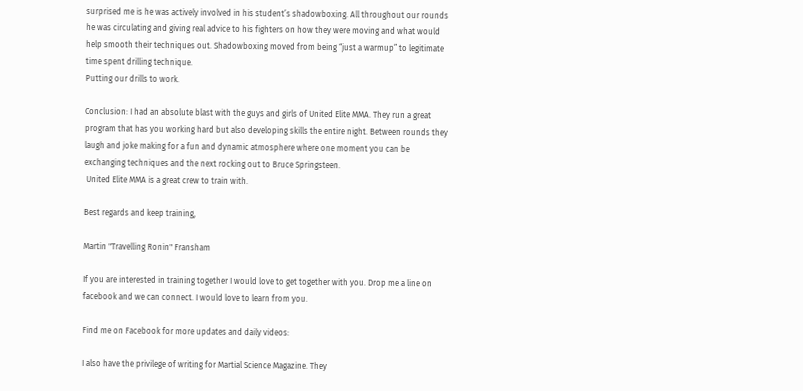surprised me is he was actively involved in his student’s shadowboxing. All throughout our rounds he was circulating and giving real advice to his fighters on how they were moving and what would help smooth their techniques out. Shadowboxing moved from being “just a warmup” to legitimate time spent drilling technique.
Putting our drills to work.

Conclusion: I had an absolute blast with the guys and girls of United Elite MMA. They run a great program that has you working hard but also developing skills the entire night. Between rounds they laugh and joke making for a fun and dynamic atmosphere where one moment you can be exchanging techniques and the next rocking out to Bruce Springsteen.
 United Elite MMA is a great crew to train with.

Best regards and keep training,

Martin "Travelling Ronin" Fransham

If you are interested in training together I would love to get together with you. Drop me a line on facebook and we can connect. I would love to learn from you.

Find me on Facebook for more updates and daily videos:

I also have the privilege of writing for Martial Science Magazine. They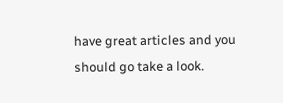have great articles and you should go take a look.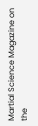Martial Science Magazine on the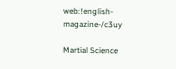web:!english-magazine-/c3uy

Martial Science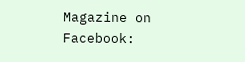Magazine on Facebook: